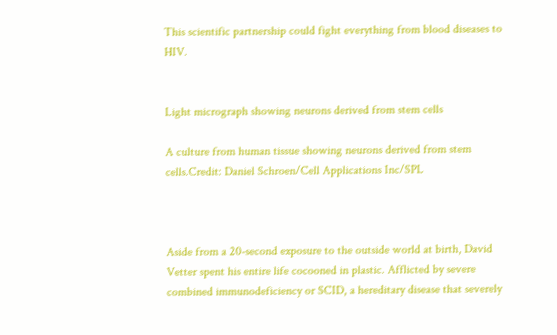This scientific partnership could fight everything from blood diseases to HIV.


Light micrograph showing neurons derived from stem cells

A culture from human tissue showing neurons derived from stem cells.Credit: Daniel Schroen/Cell Applications Inc/SPL



Aside from a 20-second exposure to the outside world at birth, David Vetter spent his entire life cocooned in plastic. Afflicted by severe combined immunodeficiency or SCID, a hereditary disease that severely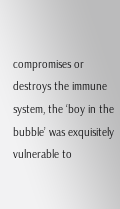compromises or destroys the immune system, the ‘boy in the bubble’ was exquisitely vulnerable to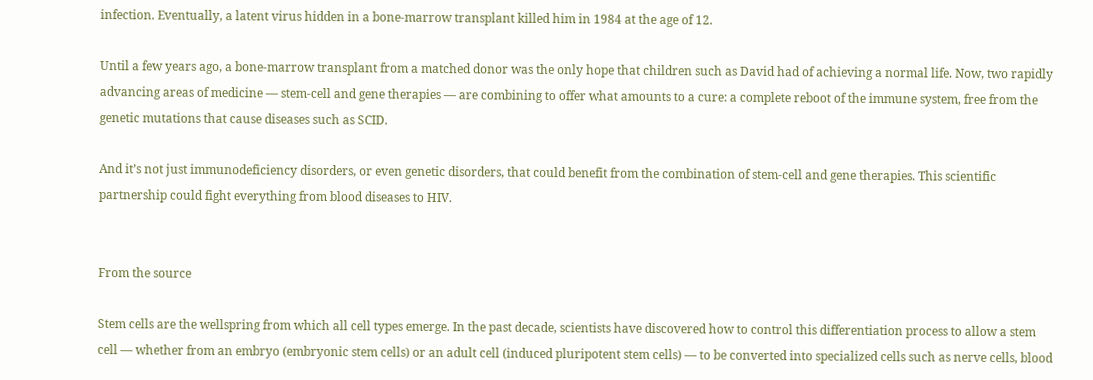infection. Eventually, a latent virus hidden in a bone-marrow transplant killed him in 1984 at the age of 12.

Until a few years ago, a bone-marrow transplant from a matched donor was the only hope that children such as David had of achieving a normal life. Now, two rapidly advancing areas of medicine — stem-cell and gene therapies — are combining to offer what amounts to a cure: a complete reboot of the immune system, free from the genetic mutations that cause diseases such as SCID.

And it’s not just immunodeficiency disorders, or even genetic disorders, that could benefit from the combination of stem-cell and gene therapies. This scientific partnership could fight everything from blood diseases to HIV.


From the source

Stem cells are the wellspring from which all cell types emerge. In the past decade, scientists have discovered how to control this differentiation process to allow a stem cell — whether from an embryo (embryonic stem cells) or an adult cell (induced pluripotent stem cells) — to be converted into specialized cells such as nerve cells, blood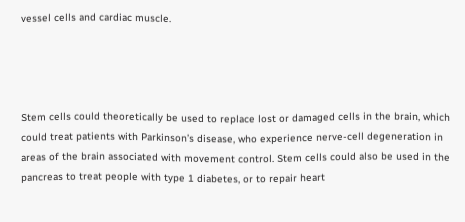vessel cells and cardiac muscle.




Stem cells could theoretically be used to replace lost or damaged cells in the brain, which could treat patients with Parkinson’s disease, who experience nerve-cell degeneration in areas of the brain associated with movement control. Stem cells could also be used in the pancreas to treat people with type 1 diabetes, or to repair heart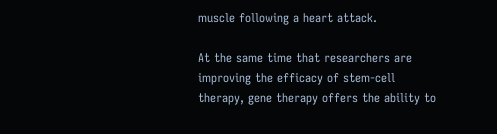muscle following a heart attack.

At the same time that researchers are improving the efficacy of stem-cell therapy, gene therapy offers the ability to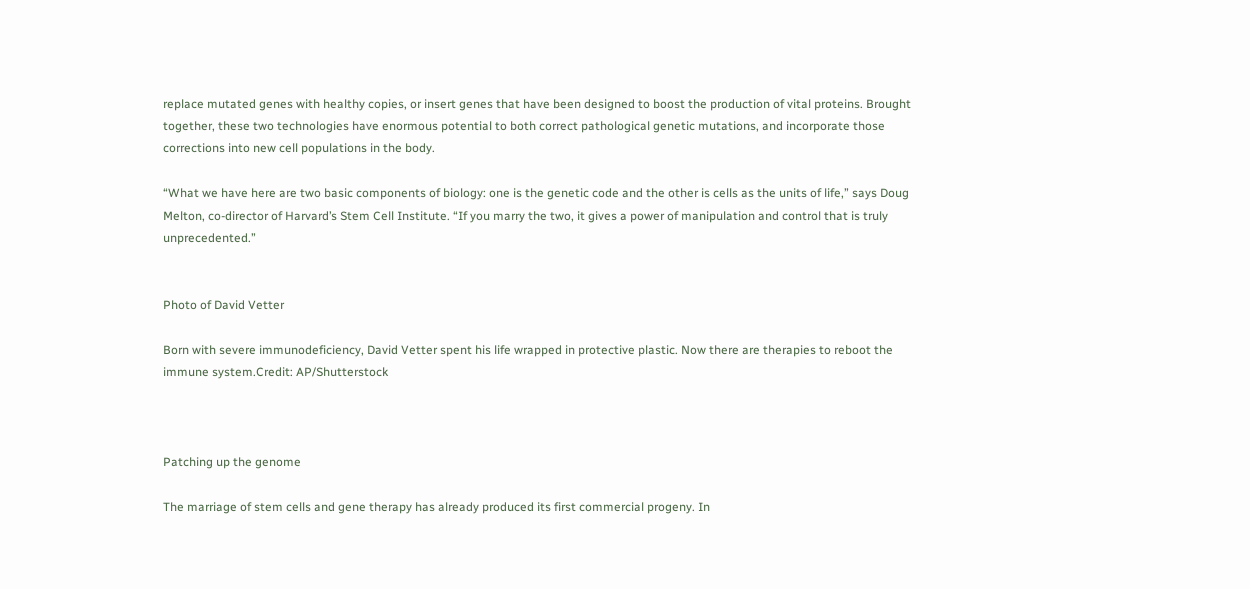replace mutated genes with healthy copies, or insert genes that have been designed to boost the production of vital proteins. Brought together, these two technologies have enormous potential to both correct pathological genetic mutations, and incorporate those corrections into new cell populations in the body.

“What we have here are two basic components of biology: one is the genetic code and the other is cells as the units of life,” says Doug Melton, co-director of Harvard’s Stem Cell Institute. “If you marry the two, it gives a power of manipulation and control that is truly unprecedented.”


Photo of David Vetter

Born with severe immunodeficiency, David Vetter spent his life wrapped in protective plastic. Now there are therapies to reboot the immune system.Credit: AP/Shutterstock



Patching up the genome

The marriage of stem cells and gene therapy has already produced its first commercial progeny. In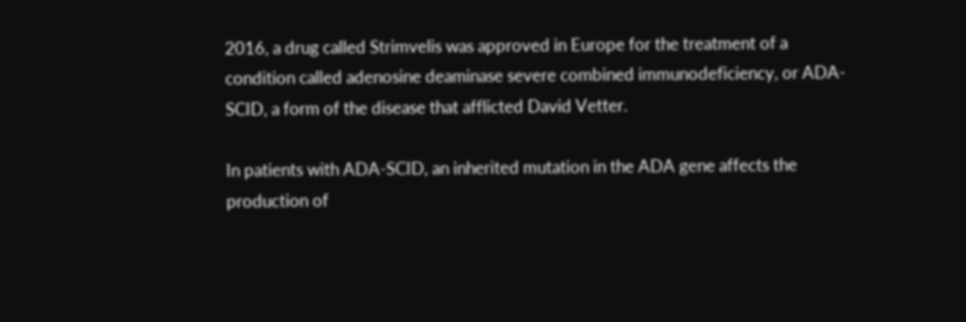2016, a drug called Strimvelis was approved in Europe for the treatment of a condition called adenosine deaminase severe combined immunodeficiency, or ADA-SCID, a form of the disease that afflicted David Vetter.

In patients with ADA-SCID, an inherited mutation in the ADA gene affects the production of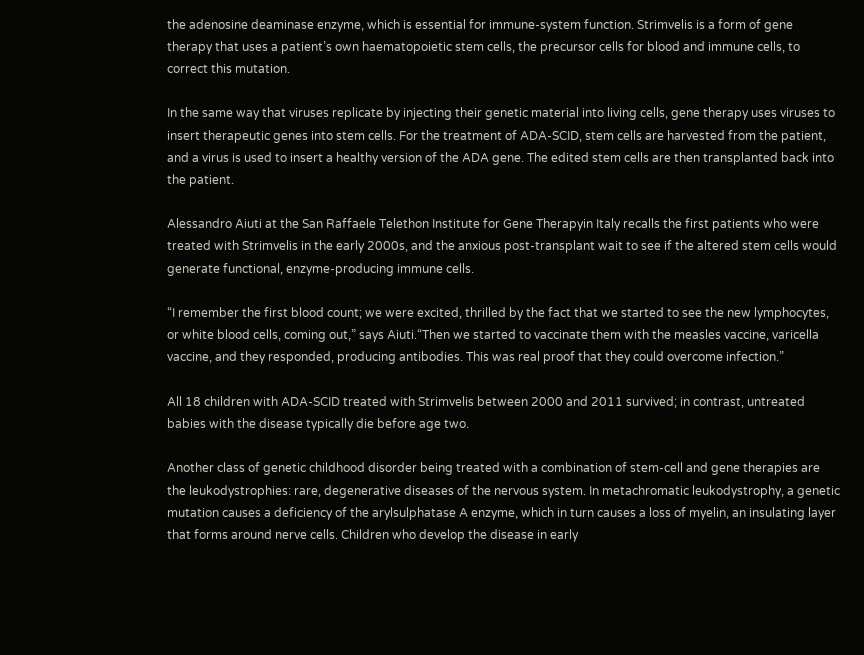the adenosine deaminase enzyme, which is essential for immune-system function. Strimvelis is a form of gene therapy that uses a patient’s own haematopoietic stem cells, the precursor cells for blood and immune cells, to correct this mutation.

In the same way that viruses replicate by injecting their genetic material into living cells, gene therapy uses viruses to insert therapeutic genes into stem cells. For the treatment of ADA-SCID, stem cells are harvested from the patient, and a virus is used to insert a healthy version of the ADA gene. The edited stem cells are then transplanted back into the patient.

Alessandro Aiuti at the San Raffaele Telethon Institute for Gene Therapyin Italy recalls the first patients who were treated with Strimvelis in the early 2000s, and the anxious post-transplant wait to see if the altered stem cells would generate functional, enzyme-producing immune cells.

“I remember the first blood count; we were excited, thrilled by the fact that we started to see the new lymphocytes, or white blood cells, coming out,” says Aiuti.“Then we started to vaccinate them with the measles vaccine, varicella vaccine, and they responded, producing antibodies. This was real proof that they could overcome infection.”

All 18 children with ADA-SCID treated with Strimvelis between 2000 and 2011 survived; in contrast, untreated babies with the disease typically die before age two.

Another class of genetic childhood disorder being treated with a combination of stem-cell and gene therapies are the leukodystrophies: rare, degenerative diseases of the nervous system. In metachromatic leukodystrophy, a genetic mutation causes a deficiency of the arylsulphatase A enzyme, which in turn causes a loss of myelin, an insulating layer that forms around nerve cells. Children who develop the disease in early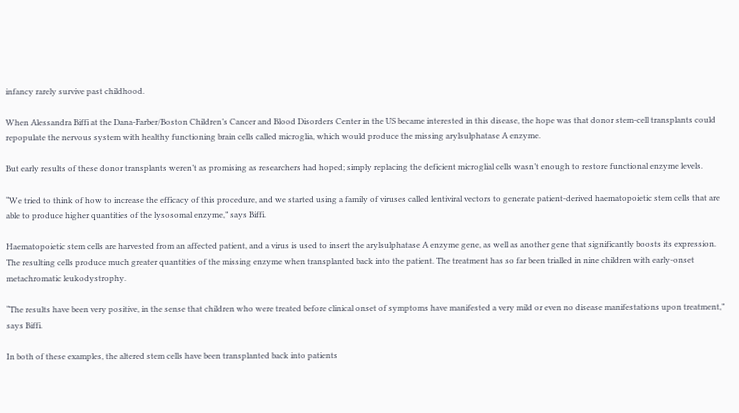infancy rarely survive past childhood.

When Alessandra Biffi at the Dana-Farber/Boston Children’s Cancer and Blood Disorders Center in the US became interested in this disease, the hope was that donor stem-cell transplants could repopulate the nervous system with healthy functioning brain cells called microglia, which would produce the missing arylsulphatase A enzyme.

But early results of these donor transplants weren’t as promising as researchers had hoped; simply replacing the deficient microglial cells wasn’t enough to restore functional enzyme levels.

“We tried to think of how to increase the efficacy of this procedure, and we started using a family of viruses called lentiviral vectors to generate patient-derived haematopoietic stem cells that are able to produce higher quantities of the lysosomal enzyme,” says Biffi.

Haematopoietic stem cells are harvested from an affected patient, and a virus is used to insert the arylsulphatase A enzyme gene, as well as another gene that significantly boosts its expression. The resulting cells produce much greater quantities of the missing enzyme when transplanted back into the patient. The treatment has so far been trialled in nine children with early-onset metachromatic leukodystrophy.

“The results have been very positive, in the sense that children who were treated before clinical onset of symptoms have manifested a very mild or even no disease manifestations upon treatment,” says Biffi.

In both of these examples, the altered stem cells have been transplanted back into patients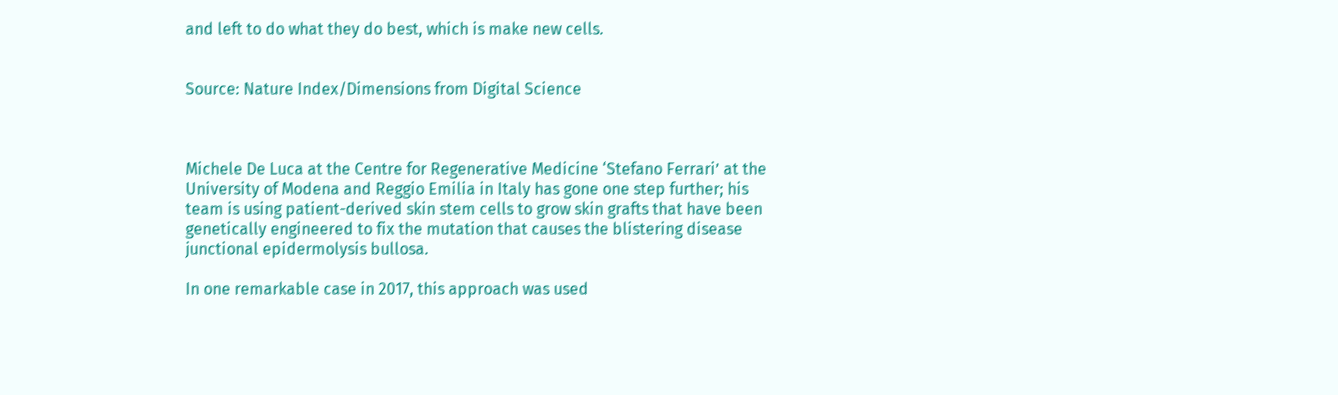and left to do what they do best, which is make new cells.


Source: Nature Index/Dimensions from Digital Science



Michele De Luca at the Centre for Regenerative Medicine ‘Stefano Ferrari’ at the University of Modena and Reggio Emilia in Italy has gone one step further; his team is using patient-derived skin stem cells to grow skin grafts that have been genetically engineered to fix the mutation that causes the blistering disease junctional epidermolysis bullosa.

In one remarkable case in 2017, this approach was used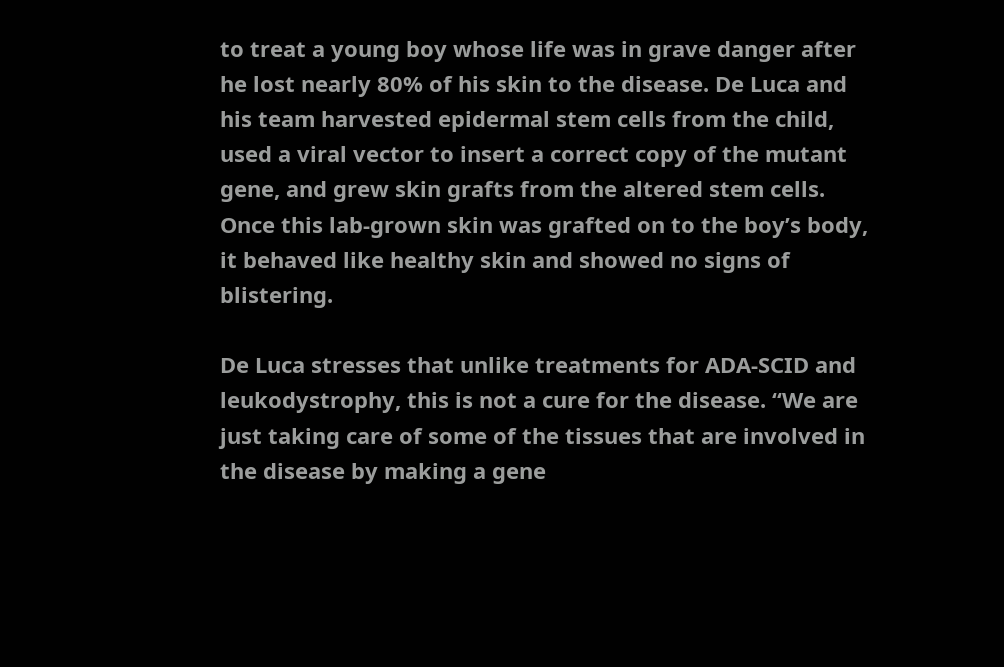to treat a young boy whose life was in grave danger after he lost nearly 80% of his skin to the disease. De Luca and his team harvested epidermal stem cells from the child, used a viral vector to insert a correct copy of the mutant gene, and grew skin grafts from the altered stem cells. Once this lab-grown skin was grafted on to the boy’s body, it behaved like healthy skin and showed no signs of blistering.

De Luca stresses that unlike treatments for ADA-SCID and leukodystrophy, this is not a cure for the disease. “We are just taking care of some of the tissues that are involved in the disease by making a gene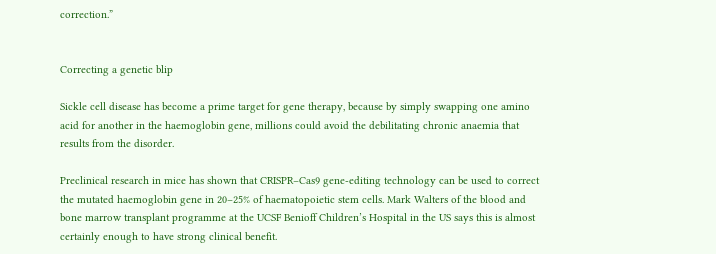correction.”


Correcting a genetic blip

Sickle cell disease has become a prime target for gene therapy, because by simply swapping one amino acid for another in the haemoglobin gene, millions could avoid the debilitating chronic anaemia that results from the disorder.

Preclinical research in mice has shown that CRISPR–Cas9 gene-editing technology can be used to correct the mutated haemoglobin gene in 20–25% of haematopoietic stem cells. Mark Walters of the blood and bone marrow transplant programme at the UCSF Benioff Children’s Hospital in the US says this is almost certainly enough to have strong clinical benefit.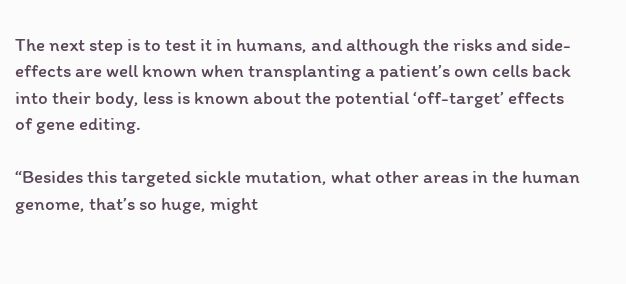The next step is to test it in humans, and although the risks and side-effects are well known when transplanting a patient’s own cells back into their body, less is known about the potential ‘off-target’ effects of gene editing.

“Besides this targeted sickle mutation, what other areas in the human genome, that’s so huge, might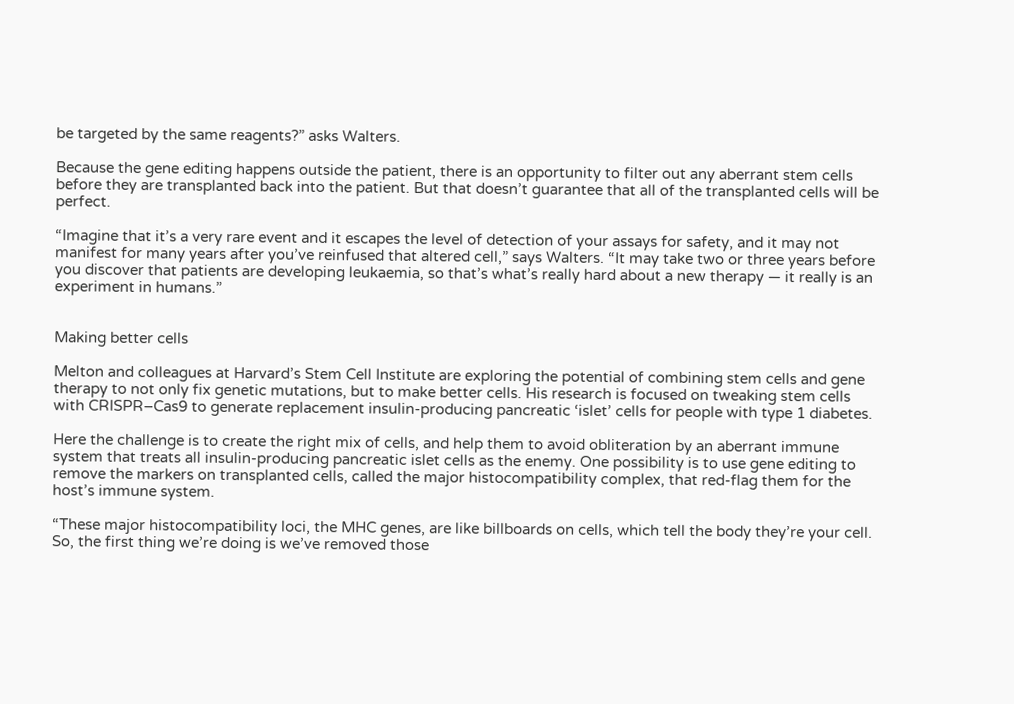be targeted by the same reagents?” asks Walters.

Because the gene editing happens outside the patient, there is an opportunity to filter out any aberrant stem cells before they are transplanted back into the patient. But that doesn’t guarantee that all of the transplanted cells will be perfect.

“Imagine that it’s a very rare event and it escapes the level of detection of your assays for safety, and it may not manifest for many years after you’ve reinfused that altered cell,” says Walters. “It may take two or three years before you discover that patients are developing leukaemia, so that’s what’s really hard about a new therapy — it really is an experiment in humans.”


Making better cells

Melton and colleagues at Harvard’s Stem Cell Institute are exploring the potential of combining stem cells and gene therapy to not only fix genetic mutations, but to make better cells. His research is focused on tweaking stem cells with CRISPR–Cas9 to generate replacement insulin-producing pancreatic ‘islet’ cells for people with type 1 diabetes.

Here the challenge is to create the right mix of cells, and help them to avoid obliteration by an aberrant immune system that treats all insulin-producing pancreatic islet cells as the enemy. One possibility is to use gene editing to remove the markers on transplanted cells, called the major histocompatibility complex, that red-flag them for the host’s immune system.

“These major histocompatibility loci, the MHC genes, are like billboards on cells, which tell the body they’re your cell. So, the first thing we’re doing is we’ve removed those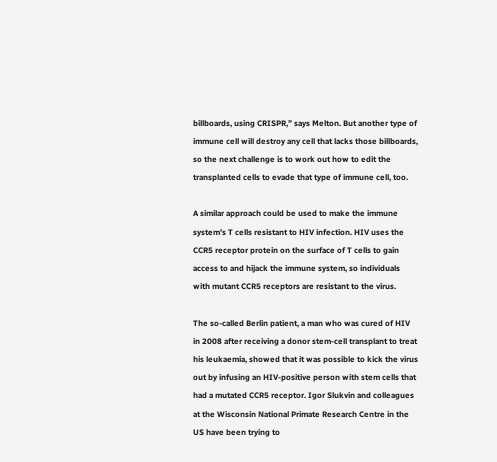billboards, using CRISPR,” says Melton. But another type of immune cell will destroy any cell that lacks those billboards, so the next challenge is to work out how to edit the transplanted cells to evade that type of immune cell, too.

A similar approach could be used to make the immune system’s T cells resistant to HIV infection. HIV uses the CCR5 receptor protein on the surface of T cells to gain access to and hijack the immune system, so individuals with mutant CCR5 receptors are resistant to the virus.

The so-called Berlin patient, a man who was cured of HIV in 2008 after receiving a donor stem-cell transplant to treat his leukaemia, showed that it was possible to kick the virus out by infusing an HIV-positive person with stem cells that had a mutated CCR5 receptor. Igor Slukvin and colleagues at the Wisconsin National Primate Research Centre in the US have been trying to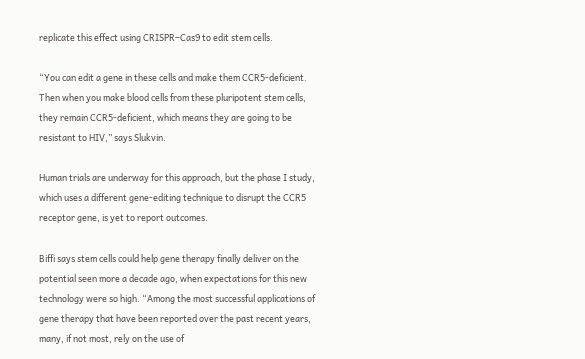replicate this effect using CRISPR–Cas9 to edit stem cells.

“You can edit a gene in these cells and make them CCR5-deficient. Then when you make blood cells from these pluripotent stem cells, they remain CCR5-deficient, which means they are going to be resistant to HIV,” says Slukvin.

Human trials are underway for this approach, but the phase I study, which uses a different gene-editing technique to disrupt the CCR5 receptor gene, is yet to report outcomes.

Biffi says stem cells could help gene therapy finally deliver on the potential seen more a decade ago, when expectations for this new technology were so high. “Among the most successful applications of gene therapy that have been reported over the past recent years, many, if not most, rely on the use of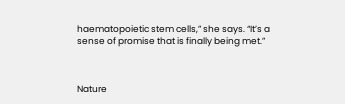haematopoietic stem cells,” she says. “It’s a sense of promise that is finally being met.”



Nature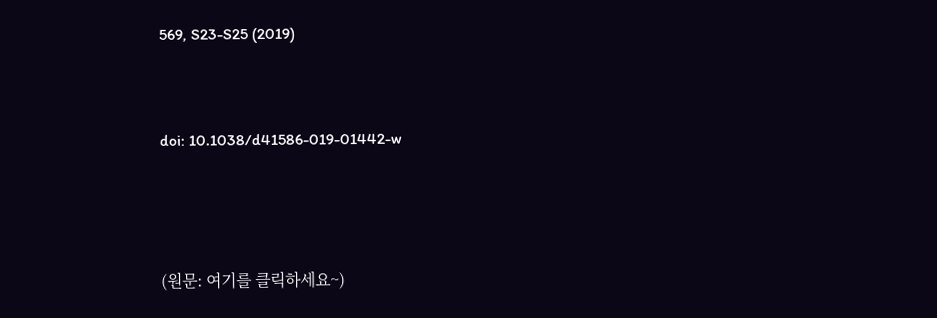569, S23-S25 (2019)


doi: 10.1038/d41586-019-01442-w



(원문: 여기를 클릭하세요~)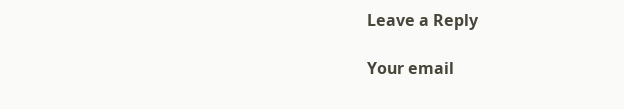Leave a Reply

Your email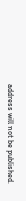address will not be published.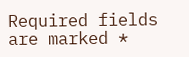Required fields are marked *